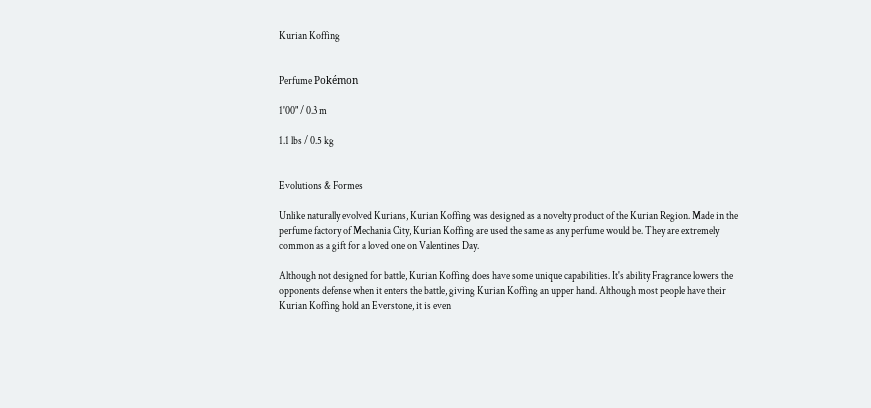Kurian Koffing


Perfume Pokémon

1'00" / 0.3 m

1.1 lbs / 0.5 kg


Evolutions & Formes

Unlike naturally evolved Kurians, Kurian Koffing was designed as a novelty product of the Kurian Region. Made in the perfume factory of Mechania City, Kurian Koffing are used the same as any perfume would be. They are extremely common as a gift for a loved one on Valentines Day.

Although not designed for battle, Kurian Koffing does have some unique capabilities. It's ability Fragrance lowers the opponents defense when it enters the battle, giving Kurian Koffing an upper hand. Although most people have their Kurian Koffing hold an Everstone, it is even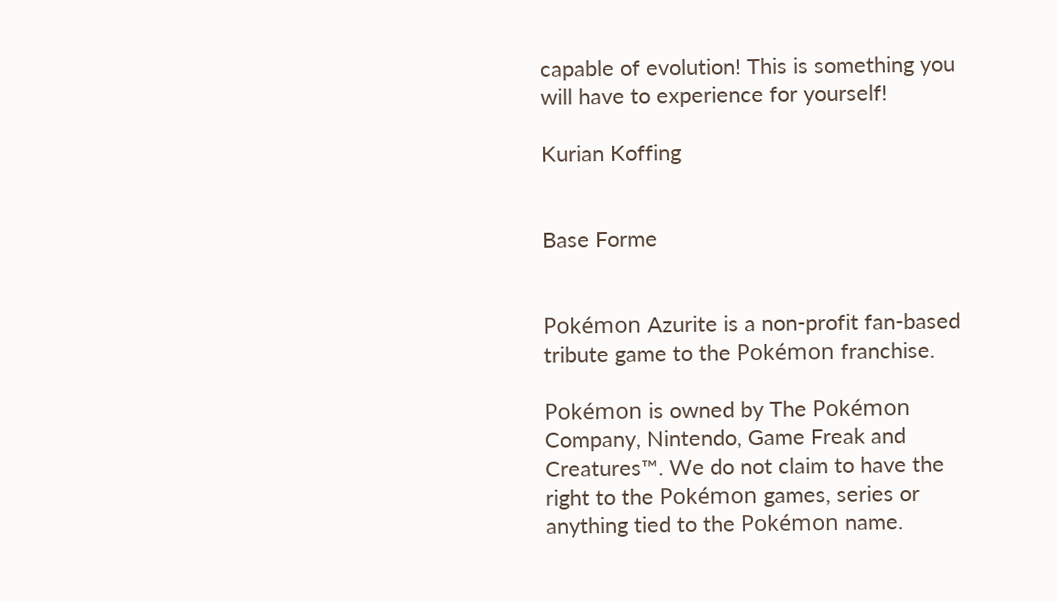capable of evolution! This is something you will have to experience for yourself!

Kurian Koffing


Base Forme


Pokémon Azurite is a non-profit fan-based tribute game to the Pokémon franchise.

Pokémon is owned by The Pokémon Company, Nintendo, Game Freak and Creatures™. We do not claim to have the right to the Pokémon games, series or anything tied to the Pokémon name.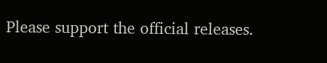Please support the official releases.